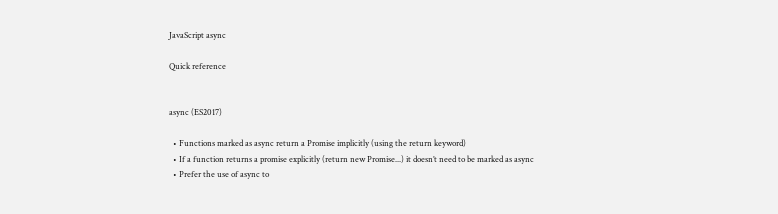JavaScript async

Quick reference


async (ES2017)

  • Functions marked as async return a Promise implicitly (using the return keyword)
  • If a function returns a promise explicitly (return new Promise...) it doesn’t need to be marked as async
  • Prefer the use of async to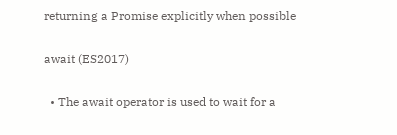returning a Promise explicitly when possible

await (ES2017)

  • The await operator is used to wait for a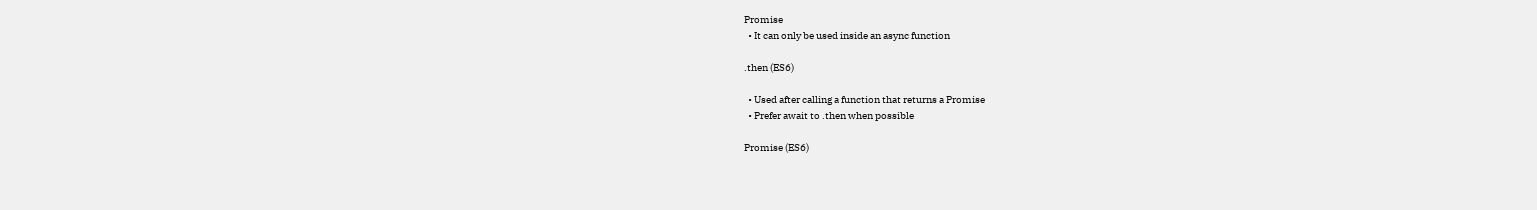Promise
  • It can only be used inside an async function

.then (ES6)

  • Used after calling a function that returns a Promise
  • Prefer await to .then when possible

Promise (ES6)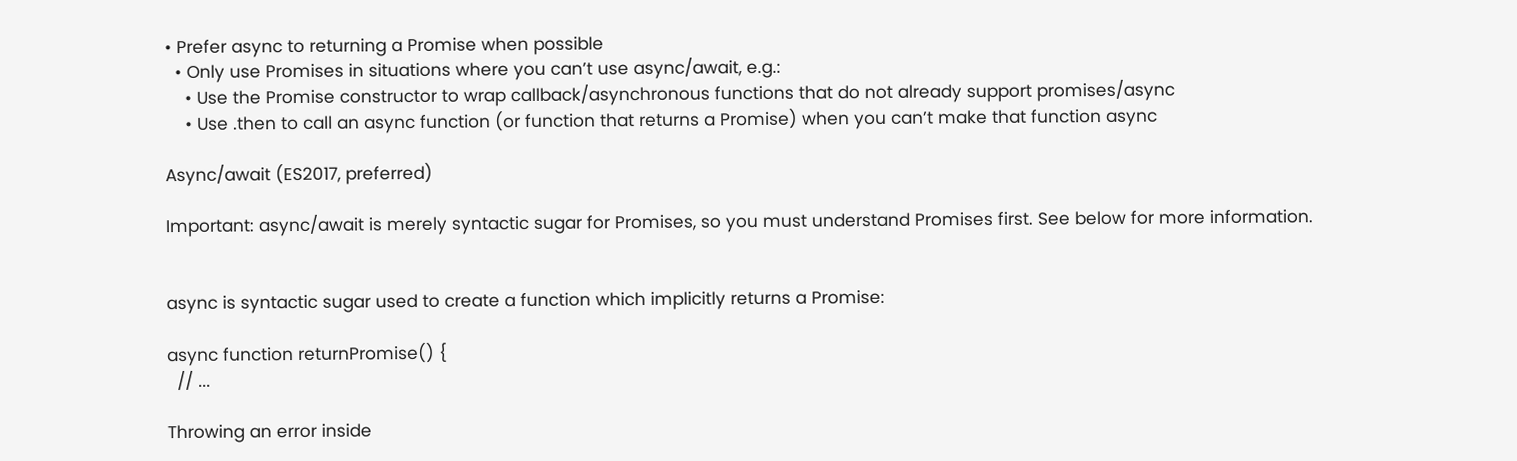• Prefer async to returning a Promise when possible
  • Only use Promises in situations where you can’t use async/await, e.g.:
    • Use the Promise constructor to wrap callback/asynchronous functions that do not already support promises/async
    • Use .then to call an async function (or function that returns a Promise) when you can’t make that function async

Async/await (ES2017, preferred)

Important: async/await is merely syntactic sugar for Promises, so you must understand Promises first. See below for more information.


async is syntactic sugar used to create a function which implicitly returns a Promise:

async function returnPromise() {
  // ...

Throwing an error inside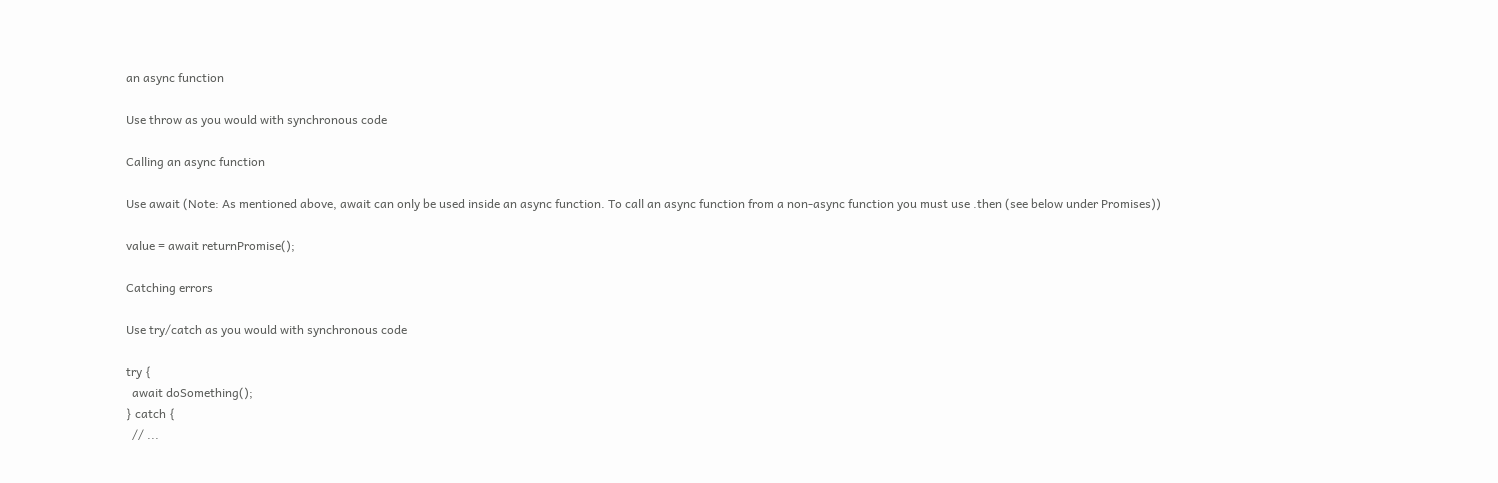an async function

Use throw as you would with synchronous code

Calling an async function

Use await (Note: As mentioned above, await can only be used inside an async function. To call an async function from a non-async function you must use .then (see below under Promises))

value = await returnPromise();

Catching errors

Use try/catch as you would with synchronous code

try {
  await doSomething();
} catch {
  // ...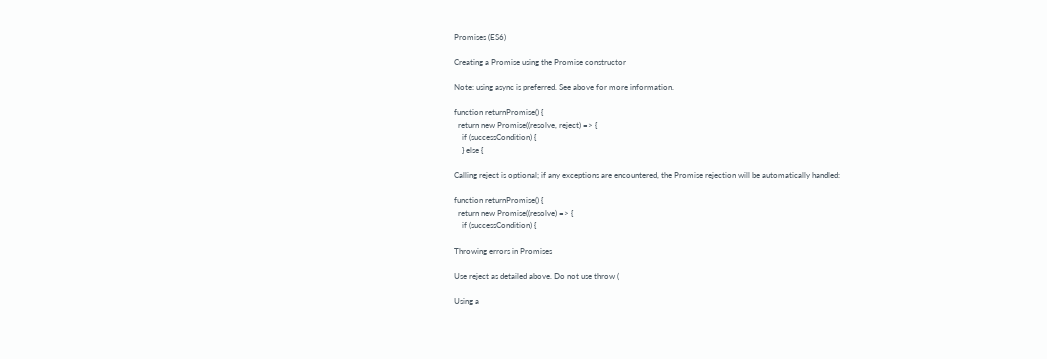Promises (ES6)

Creating a Promise using the Promise constructor

Note: using async is preferred. See above for more information.

function returnPromise() {
  return new Promise((resolve, reject) => {
    if (successCondition) {
    } else {

Calling reject is optional; if any exceptions are encountered, the Promise rejection will be automatically handled:

function returnPromise() {
  return new Promise((resolve) => {
    if (successCondition) {

Throwing errors in Promises

Use reject as detailed above. Do not use throw (

Using a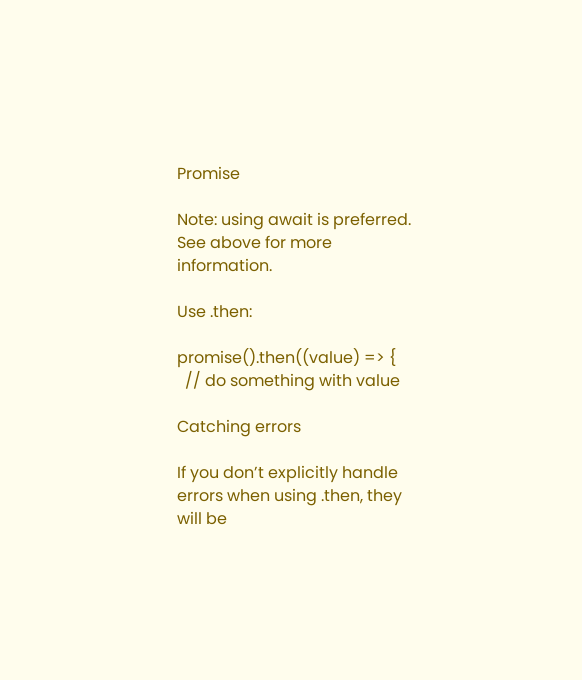Promise

Note: using await is preferred. See above for more information.

Use .then:

promise().then((value) => {
  // do something with value

Catching errors

If you don’t explicitly handle errors when using .then, they will be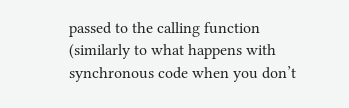passed to the calling function (similarly to what happens with synchronous code when you don’t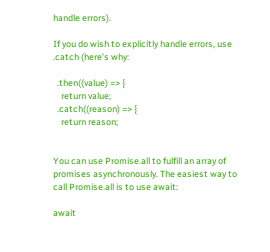handle errors).

If you do wish to explicitly handle errors, use .catch (here’s why:

  .then((value) => {
    return value;
  .catch((reason) => {
    return reason;


You can use Promise.all to fulfill an array of promises asynchronously. The easiest way to call Promise.all is to use await:

await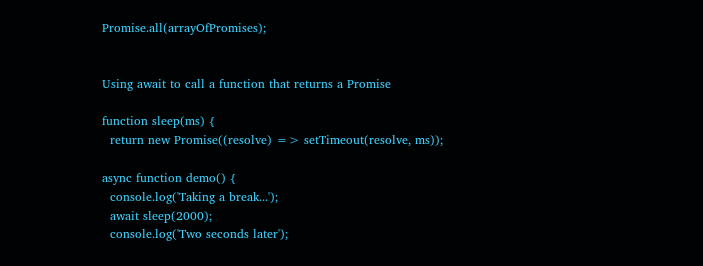Promise.all(arrayOfPromises);


Using await to call a function that returns a Promise

function sleep(ms) {
  return new Promise((resolve) => setTimeout(resolve, ms));

async function demo() {
  console.log('Taking a break...');
  await sleep(2000);
  console.log('Two seconds later');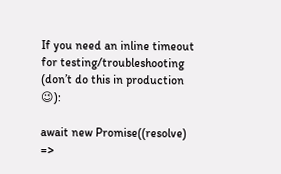If you need an inline timeout for testing/troubleshooting (don’t do this in production 😉):

await new Promise((resolve) =>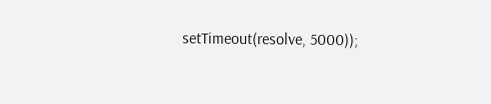setTimeout(resolve, 5000));